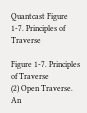Quantcast Figure 1-7. Principles of Traverse

Figure 1-7. Principles of Traverse
(2) Open Traverse. An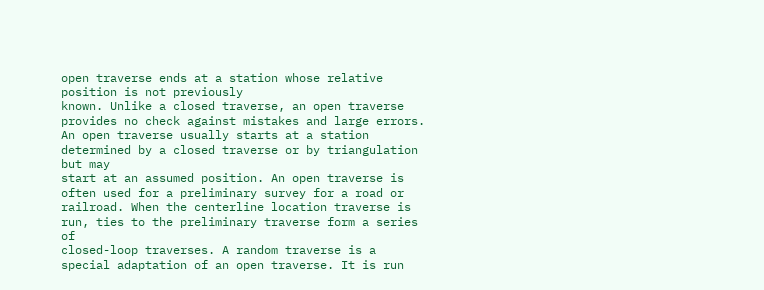open traverse ends at a station whose relative position is not previously
known. Unlike a closed traverse, an open traverse provides no check against mistakes and large errors.
An open traverse usually starts at a station determined by a closed traverse or by triangulation but may
start at an assumed position. An open traverse is often used for a preliminary survey for a road or
railroad. When the centerline location traverse is run, ties to the preliminary traverse form a series of
closed-loop traverses. A random traverse is a special adaptation of an open traverse. It is run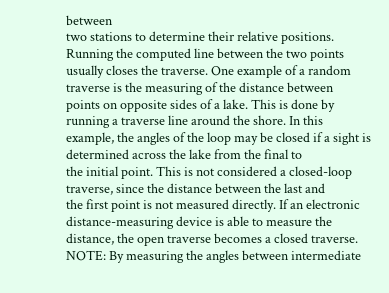between
two stations to determine their relative positions. Running the computed line between the two points
usually closes the traverse. One example of a random traverse is the measuring of the distance between
points on opposite sides of a lake. This is done by running a traverse line around the shore. In this
example, the angles of the loop may be closed if a sight is determined across the lake from the final to
the initial point. This is not considered a closed-loop traverse, since the distance between the last and
the first point is not measured directly. If an electronic distance-measuring device is able to measure the
distance, the open traverse becomes a closed traverse.
NOTE: By measuring the angles between intermediate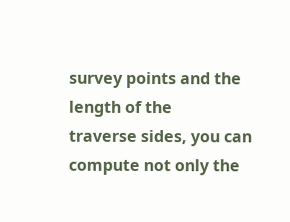survey points and the length of the
traverse sides, you can compute not only the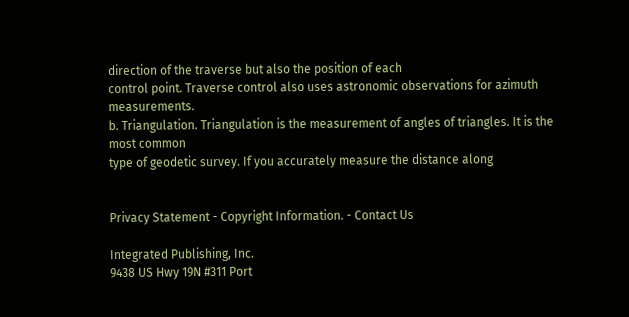direction of the traverse but also the position of each
control point. Traverse control also uses astronomic observations for azimuth measurements.
b. Triangulation. Triangulation is the measurement of angles of triangles. It is the most common
type of geodetic survey. If you accurately measure the distance along


Privacy Statement - Copyright Information. - Contact Us

Integrated Publishing, Inc.
9438 US Hwy 19N #311 Port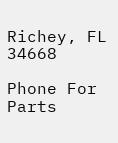Richey, FL 34668

Phone For Parts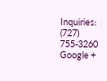Inquiries: (727) 755-3260
Google +